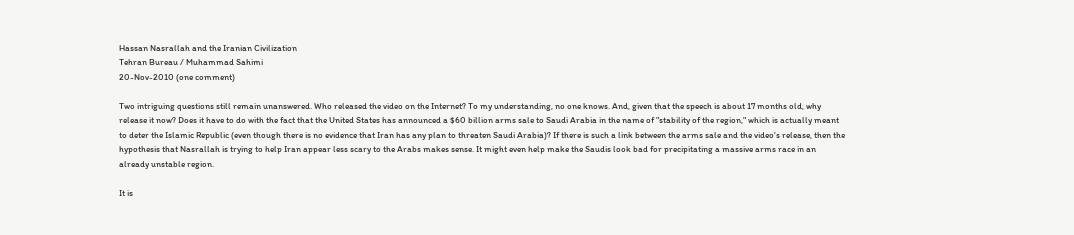Hassan Nasrallah and the Iranian Civilization
Tehran Bureau / Muhammad Sahimi
20-Nov-2010 (one comment)

Two intriguing questions still remain unanswered. Who released the video on the Internet? To my understanding, no one knows. And, given that the speech is about 17 months old, why release it now? Does it have to do with the fact that the United States has announced a $60 billion arms sale to Saudi Arabia in the name of "stability of the region," which is actually meant to deter the Islamic Republic (even though there is no evidence that Iran has any plan to threaten Saudi Arabia)? If there is such a link between the arms sale and the video's release, then the hypothesis that Nasrallah is trying to help Iran appear less scary to the Arabs makes sense. It might even help make the Saudis look bad for precipitating a massive arms race in an already unstable region.

It is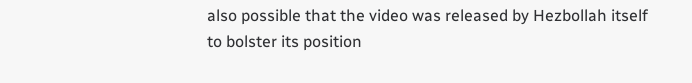also possible that the video was released by Hezbollah itself to bolster its position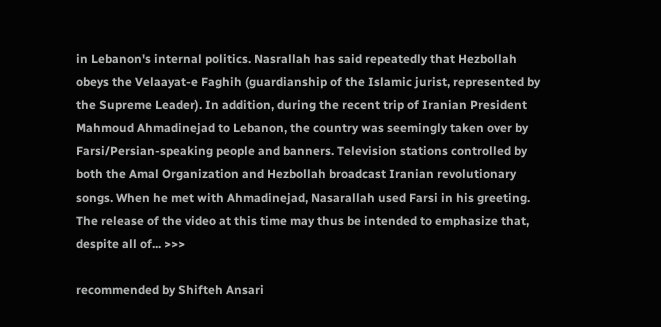in Lebanon's internal politics. Nasrallah has said repeatedly that Hezbollah obeys the Velaayat-e Faghih (guardianship of the Islamic jurist, represented by the Supreme Leader). In addition, during the recent trip of Iranian President Mahmoud Ahmadinejad to Lebanon, the country was seemingly taken over by Farsi/Persian-speaking people and banners. Television stations controlled by both the Amal Organization and Hezbollah broadcast Iranian revolutionary songs. When he met with Ahmadinejad, Nasarallah used Farsi in his greeting. The release of the video at this time may thus be intended to emphasize that, despite all of... >>>

recommended by Shifteh Ansari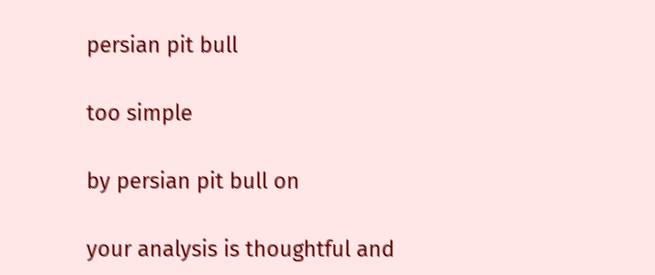persian pit bull

too simple

by persian pit bull on

your analysis is thoughtful and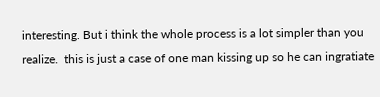interesting. But i think the whole process is a lot simpler than you realize.  this is just a case of one man kissing up so he can ingratiate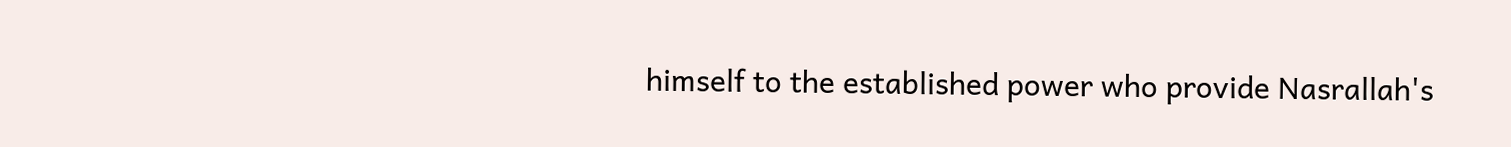himself to the established power who provide Nasrallah's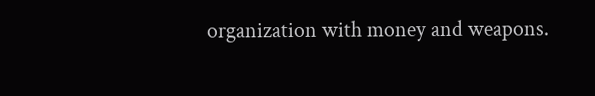organization with money and weapons.